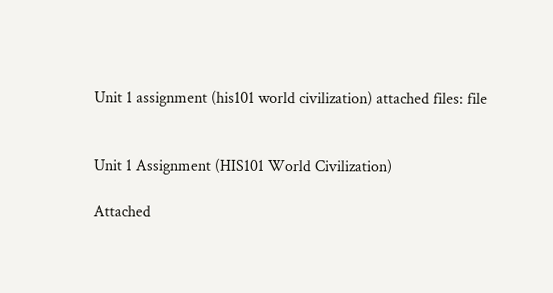Unit 1 assignment (his101 world civilization) attached files: file


Unit 1 Assignment (HIS101 World Civilization)

Attached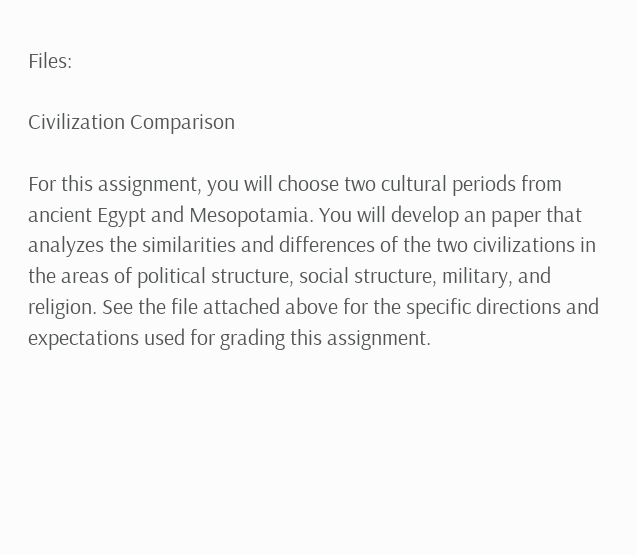Files:

Civilization Comparison

For this assignment, you will choose two cultural periods from ancient Egypt and Mesopotamia. You will develop an paper that analyzes the similarities and differences of the two civilizations in the areas of political structure, social structure, military, and religion. See the file attached above for the specific directions and expectations used for grading this assignment.